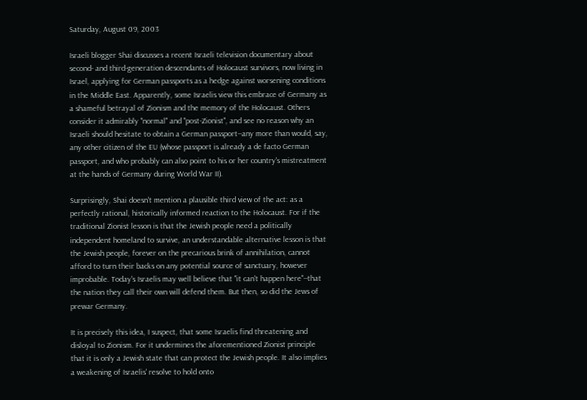Saturday, August 09, 2003

Israeli blogger Shai discusses a recent Israeli television documentary about second- and third-generation descendants of Holocaust survivors, now living in Israel, applying for German passports as a hedge against worsening conditions in the Middle East. Apparently, some Israelis view this embrace of Germany as a shameful betrayal of Zionism and the memory of the Holocaust. Others consider it admirably "normal" and "post-Zionist", and see no reason why an Israeli should hesitate to obtain a German passport--any more than would, say, any other citizen of the EU (whose passport is already a de facto German passport, and who probably can also point to his or her country's mistreatment at the hands of Germany during World War II).

Surprisingly, Shai doesn't mention a plausible third view of the act: as a perfectly rational, historically informed reaction to the Holocaust. For if the traditional Zionist lesson is that the Jewish people need a politically independent homeland to survive, an understandable alternative lesson is that the Jewish people, forever on the precarious brink of annihilation, cannot afford to turn their backs on any potential source of sanctuary, however improbable. Today's Israelis may well believe that "it can't happen here"--that the nation they call their own will defend them. But then, so did the Jews of prewar Germany.

It is precisely this idea, I suspect, that some Israelis find threatening and disloyal to Zionism. For it undermines the aforementioned Zionist principle that it is only a Jewish state that can protect the Jewish people. It also implies a weakening of Israelis' resolve to hold onto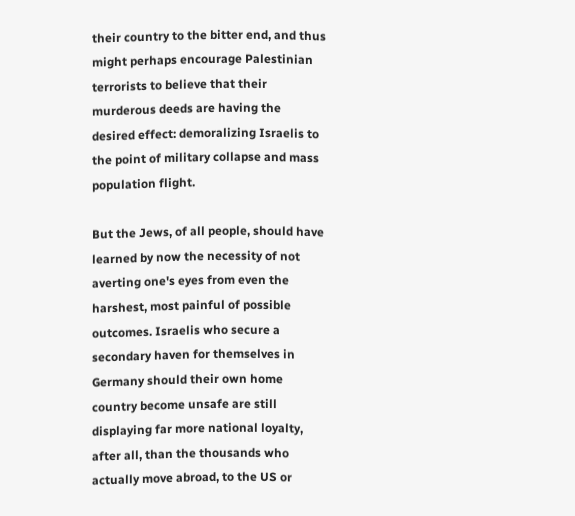their country to the bitter end, and thus might perhaps encourage Palestinian terrorists to believe that their murderous deeds are having the desired effect: demoralizing Israelis to the point of military collapse and mass population flight.

But the Jews, of all people, should have learned by now the necessity of not averting one's eyes from even the harshest, most painful of possible outcomes. Israelis who secure a secondary haven for themselves in Germany should their own home country become unsafe are still displaying far more national loyalty, after all, than the thousands who actually move abroad, to the US or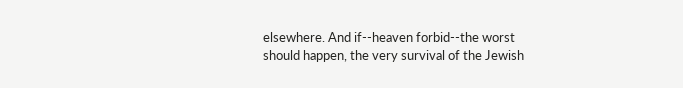elsewhere. And if--heaven forbid--the worst should happen, the very survival of the Jewish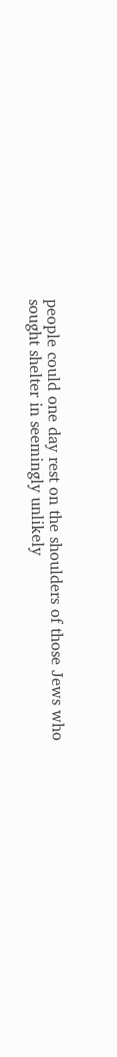people could one day rest on the shoulders of those Jews who sought shelter in seemingly unlikely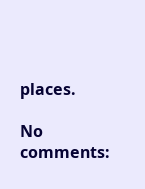places.

No comments: